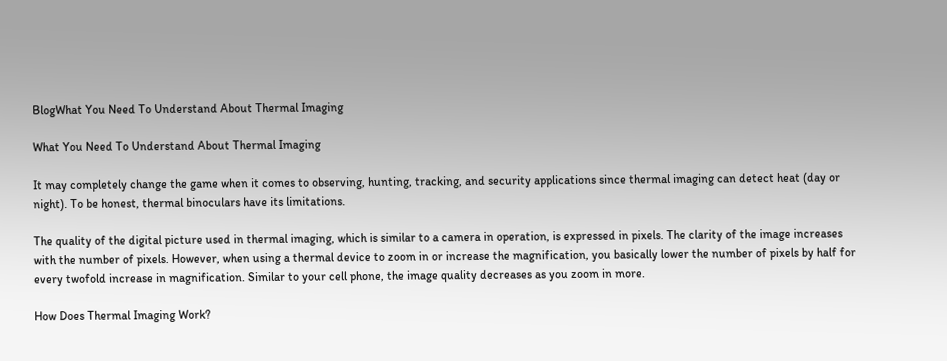BlogWhat You Need To Understand About Thermal Imaging

What You Need To Understand About Thermal Imaging

It may completely change the game when it comes to observing, hunting, tracking, and security applications since thermal imaging can detect heat (day or night). To be honest, thermal binoculars have its limitations.

The quality of the digital picture used in thermal imaging, which is similar to a camera in operation, is expressed in pixels. The clarity of the image increases with the number of pixels. However, when using a thermal device to zoom in or increase the magnification, you basically lower the number of pixels by half for every twofold increase in magnification. Similar to your cell phone, the image quality decreases as you zoom in more.

How Does Thermal Imaging Work?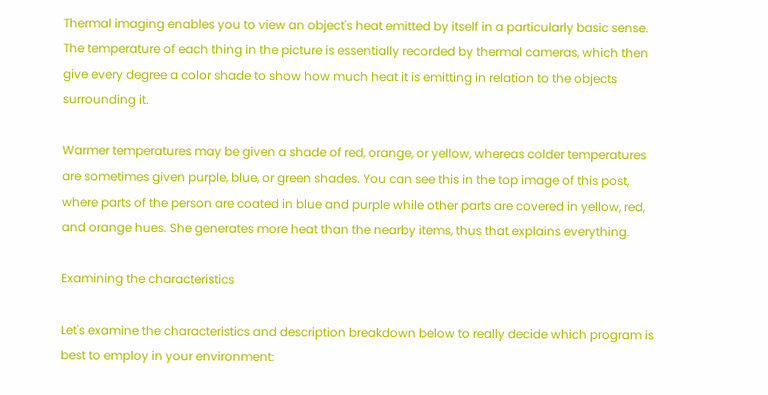Thermal imaging enables you to view an object's heat emitted by itself in a particularly basic sense. The temperature of each thing in the picture is essentially recorded by thermal cameras, which then give every degree a color shade to show how much heat it is emitting in relation to the objects surrounding it.

Warmer temperatures may be given a shade of red, orange, or yellow, whereas colder temperatures are sometimes given purple, blue, or green shades. You can see this in the top image of this post, where parts of the person are coated in blue and purple while other parts are covered in yellow, red, and orange hues. She generates more heat than the nearby items, thus that explains everything.

Examining the characteristics

Let's examine the characteristics and description breakdown below to really decide which program is best to employ in your environment: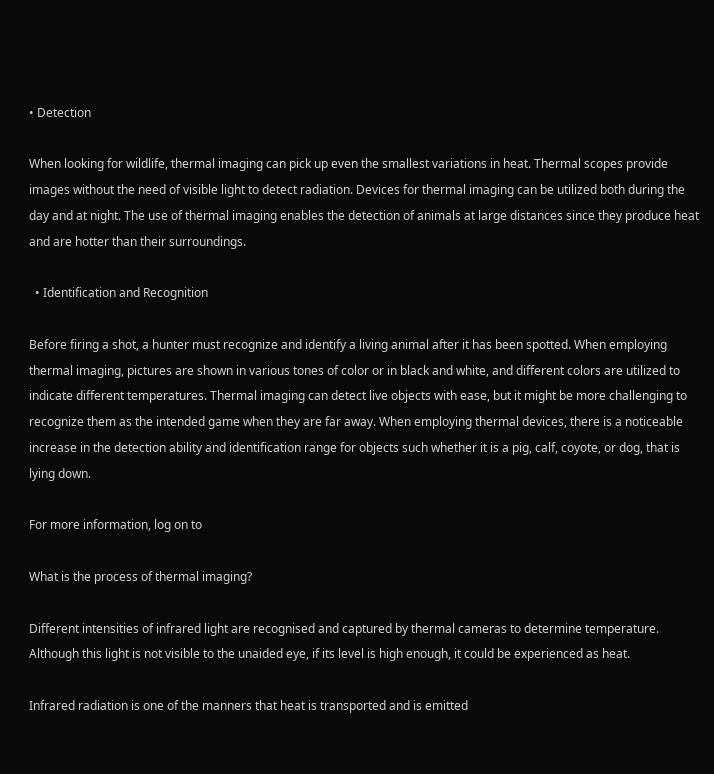• Detection

When looking for wildlife, thermal imaging can pick up even the smallest variations in heat. Thermal scopes provide images without the need of visible light to detect radiation. Devices for thermal imaging can be utilized both during the day and at night. The use of thermal imaging enables the detection of animals at large distances since they produce heat and are hotter than their surroundings.

  • Identification and Recognition

Before firing a shot, a hunter must recognize and identify a living animal after it has been spotted. When employing thermal imaging, pictures are shown in various tones of color or in black and white, and different colors are utilized to indicate different temperatures. Thermal imaging can detect live objects with ease, but it might be more challenging to recognize them as the intended game when they are far away. When employing thermal devices, there is a noticeable increase in the detection ability and identification range for objects such whether it is a pig, calf, coyote, or dog, that is lying down.

For more information, log on to

What is the process of thermal imaging?

Different intensities of infrared light are recognised and captured by thermal cameras to determine temperature. Although this light is not visible to the unaided eye, if its level is high enough, it could be experienced as heat.

Infrared radiation is one of the manners that heat is transported and is emitted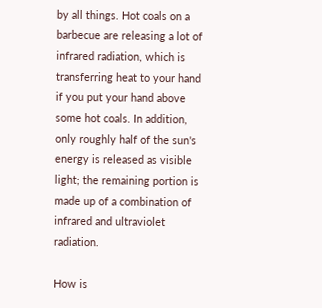by all things. Hot coals on a barbecue are releasing a lot of infrared radiation, which is transferring heat to your hand if you put your hand above some hot coals. In addition, only roughly half of the sun's energy is released as visible light; the remaining portion is made up of a combination of infrared and ultraviolet radiation.

How is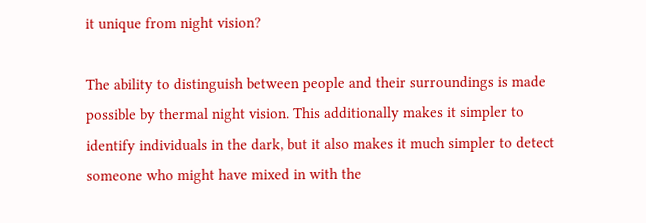it unique from night vision?

The ability to distinguish between people and their surroundings is made possible by thermal night vision. This additionally makes it simpler to identify individuals in the dark, but it also makes it much simpler to detect someone who might have mixed in with the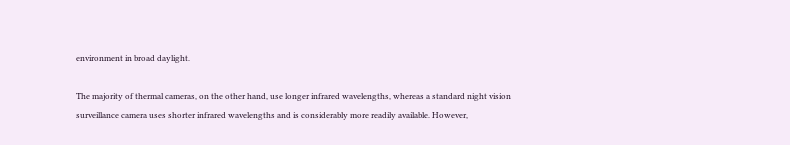environment in broad daylight.

The majority of thermal cameras, on the other hand, use longer infrared wavelengths, whereas a standard night vision surveillance camera uses shorter infrared wavelengths and is considerably more readily available. However,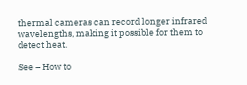thermal cameras can record longer infrared wavelengths, making it possible for them to detect heat.

See – How to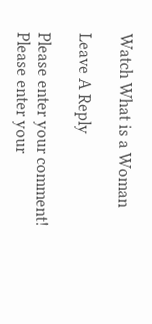Watch What is a Woman

Leave A Reply

Please enter your comment!
Please enter your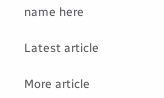name here

Latest article

More article